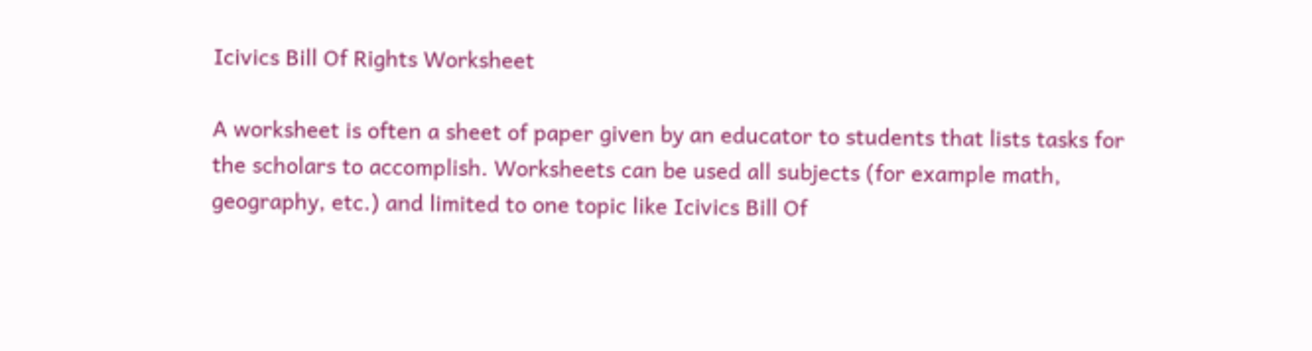Icivics Bill Of Rights Worksheet

A worksheet is often a sheet of paper given by an educator to students that lists tasks for the scholars to accomplish. Worksheets can be used all subjects (for example math, geography, etc.) and limited to one topic like Icivics Bill Of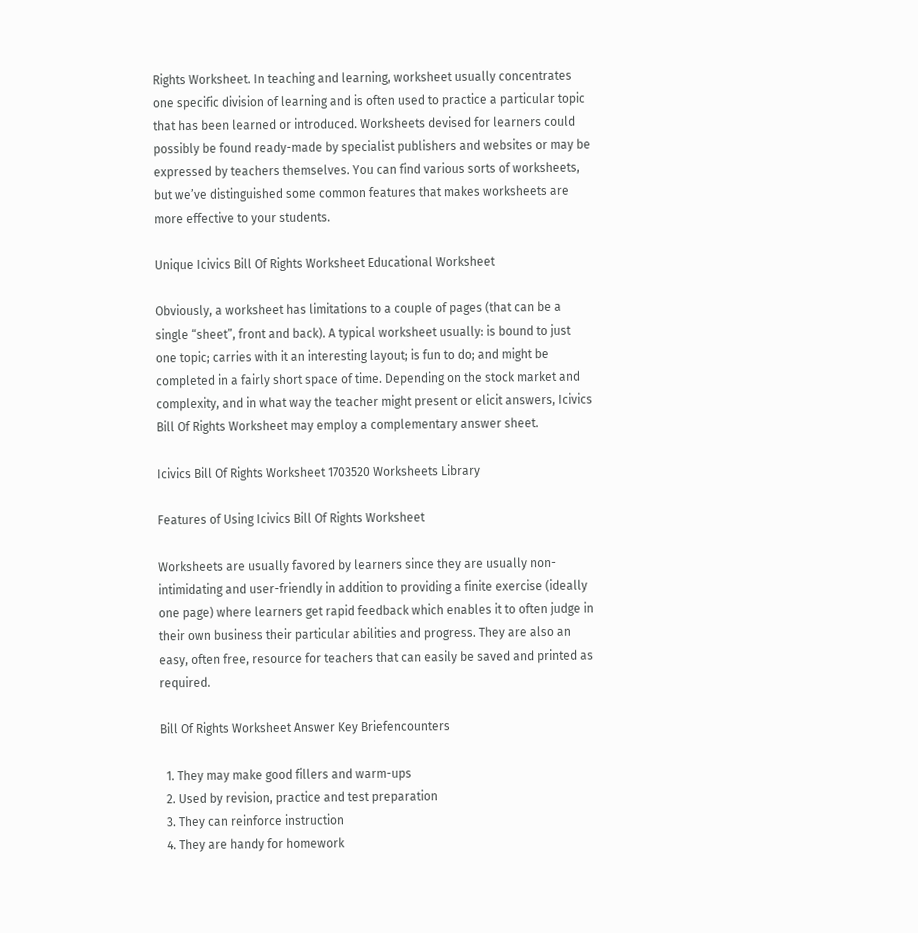Rights Worksheet. In teaching and learning, worksheet usually concentrates one specific division of learning and is often used to practice a particular topic that has been learned or introduced. Worksheets devised for learners could possibly be found ready-made by specialist publishers and websites or may be expressed by teachers themselves. You can find various sorts of worksheets, but we’ve distinguished some common features that makes worksheets are more effective to your students.

Unique Icivics Bill Of Rights Worksheet Educational Worksheet

Obviously, a worksheet has limitations to a couple of pages (that can be a single “sheet”, front and back). A typical worksheet usually: is bound to just one topic; carries with it an interesting layout; is fun to do; and might be completed in a fairly short space of time. Depending on the stock market and complexity, and in what way the teacher might present or elicit answers, Icivics Bill Of Rights Worksheet may employ a complementary answer sheet.

Icivics Bill Of Rights Worksheet 1703520 Worksheets Library

Features of Using Icivics Bill Of Rights Worksheet

Worksheets are usually favored by learners since they are usually non-intimidating and user-friendly in addition to providing a finite exercise (ideally one page) where learners get rapid feedback which enables it to often judge in their own business their particular abilities and progress. They are also an easy, often free, resource for teachers that can easily be saved and printed as required.

Bill Of Rights Worksheet Answer Key Briefencounters

  1. They may make good fillers and warm-ups
  2. Used by revision, practice and test preparation
  3. They can reinforce instruction
  4. They are handy for homework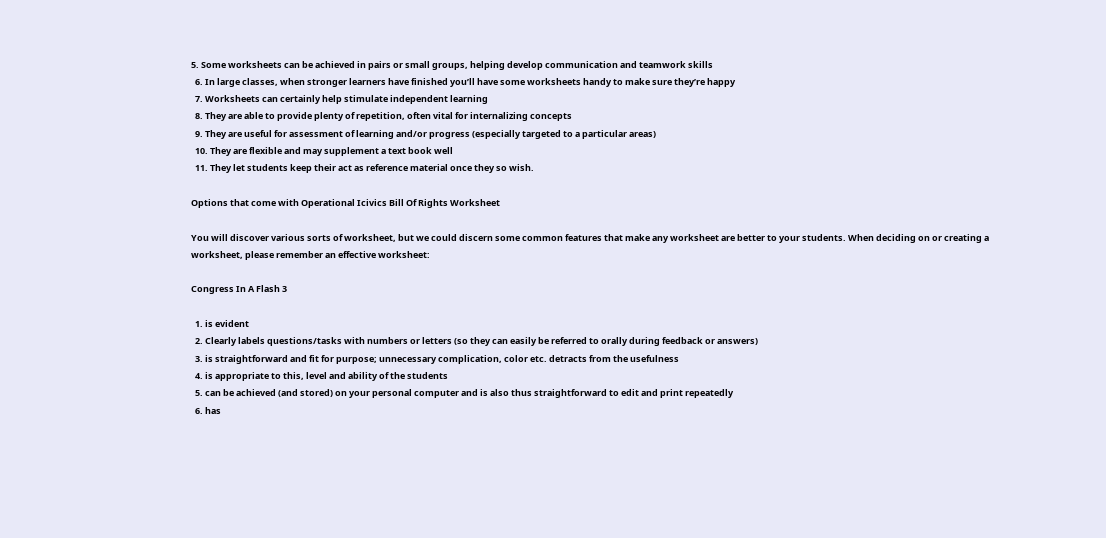5. Some worksheets can be achieved in pairs or small groups, helping develop communication and teamwork skills
  6. In large classes, when stronger learners have finished you’ll have some worksheets handy to make sure they’re happy
  7. Worksheets can certainly help stimulate independent learning
  8. They are able to provide plenty of repetition, often vital for internalizing concepts
  9. They are useful for assessment of learning and/or progress (especially targeted to a particular areas)
  10. They are flexible and may supplement a text book well
  11. They let students keep their act as reference material once they so wish.

Options that come with Operational Icivics Bill Of Rights Worksheet

You will discover various sorts of worksheet, but we could discern some common features that make any worksheet are better to your students. When deciding on or creating a worksheet, please remember an effective worksheet:

Congress In A Flash 3

  1. is evident
  2. Clearly labels questions/tasks with numbers or letters (so they can easily be referred to orally during feedback or answers)
  3. is straightforward and fit for purpose; unnecessary complication, color etc. detracts from the usefulness
  4. is appropriate to this, level and ability of the students
  5. can be achieved (and stored) on your personal computer and is also thus straightforward to edit and print repeatedly
  6. has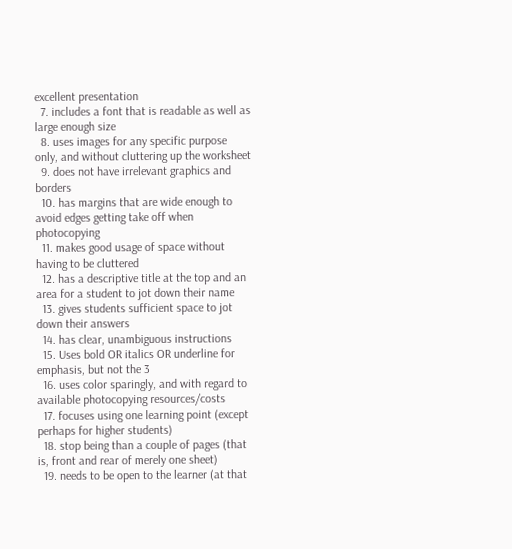excellent presentation
  7. includes a font that is readable as well as large enough size
  8. uses images for any specific purpose only, and without cluttering up the worksheet
  9. does not have irrelevant graphics and borders
  10. has margins that are wide enough to avoid edges getting take off when photocopying
  11. makes good usage of space without having to be cluttered
  12. has a descriptive title at the top and an area for a student to jot down their name
  13. gives students sufficient space to jot down their answers
  14. has clear, unambiguous instructions
  15. Uses bold OR italics OR underline for emphasis, but not the 3
  16. uses color sparingly, and with regard to available photocopying resources/costs
  17. focuses using one learning point (except perhaps for higher students)
  18. stop being than a couple of pages (that is, front and rear of merely one sheet)
  19. needs to be open to the learner (at that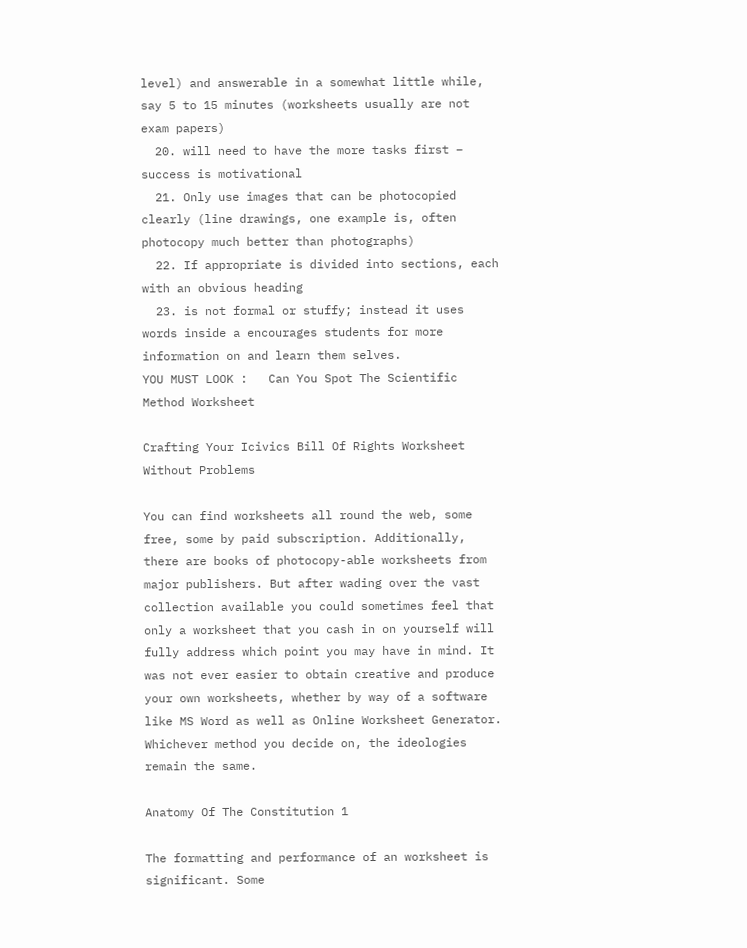level) and answerable in a somewhat little while, say 5 to 15 minutes (worksheets usually are not exam papers)
  20. will need to have the more tasks first – success is motivational
  21. Only use images that can be photocopied clearly (line drawings, one example is, often photocopy much better than photographs)
  22. If appropriate is divided into sections, each with an obvious heading
  23. is not formal or stuffy; instead it uses words inside a encourages students for more information on and learn them selves.
YOU MUST LOOK :   Can You Spot The Scientific Method Worksheet

Crafting Your Icivics Bill Of Rights Worksheet Without Problems

You can find worksheets all round the web, some free, some by paid subscription. Additionally, there are books of photocopy-able worksheets from major publishers. But after wading over the vast collection available you could sometimes feel that only a worksheet that you cash in on yourself will fully address which point you may have in mind. It was not ever easier to obtain creative and produce your own worksheets, whether by way of a software like MS Word as well as Online Worksheet Generator. Whichever method you decide on, the ideologies remain the same.

Anatomy Of The Constitution 1

The formatting and performance of an worksheet is significant. Some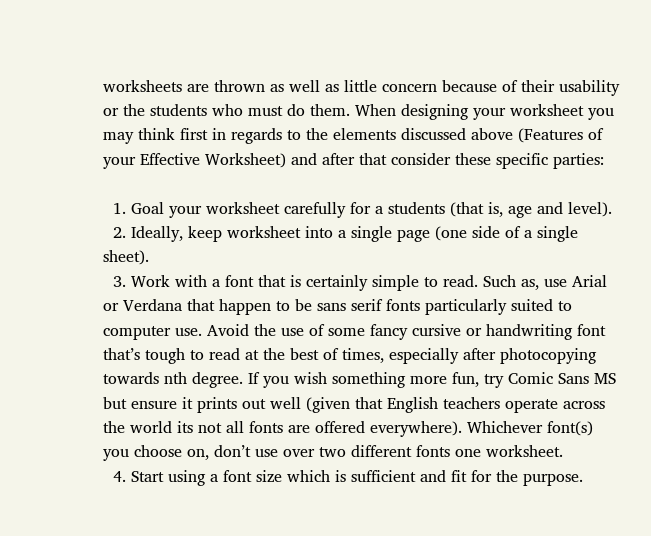worksheets are thrown as well as little concern because of their usability or the students who must do them. When designing your worksheet you may think first in regards to the elements discussed above (Features of your Effective Worksheet) and after that consider these specific parties:

  1. Goal your worksheet carefully for a students (that is, age and level).
  2. Ideally, keep worksheet into a single page (one side of a single sheet).
  3. Work with a font that is certainly simple to read. Such as, use Arial or Verdana that happen to be sans serif fonts particularly suited to computer use. Avoid the use of some fancy cursive or handwriting font that’s tough to read at the best of times, especially after photocopying towards nth degree. If you wish something more fun, try Comic Sans MS but ensure it prints out well (given that English teachers operate across the world its not all fonts are offered everywhere). Whichever font(s) you choose on, don’t use over two different fonts one worksheet.
  4. Start using a font size which is sufficient and fit for the purpose.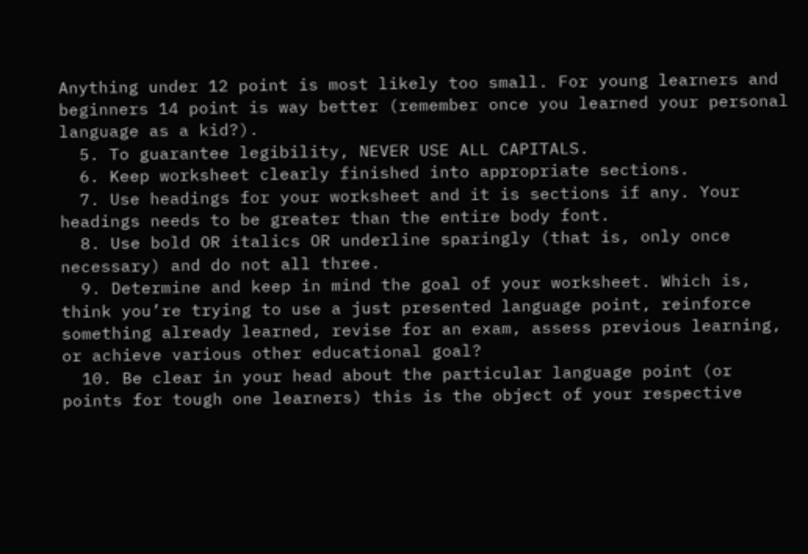Anything under 12 point is most likely too small. For young learners and beginners 14 point is way better (remember once you learned your personal language as a kid?).
  5. To guarantee legibility, NEVER USE ALL CAPITALS.
  6. Keep worksheet clearly finished into appropriate sections.
  7. Use headings for your worksheet and it is sections if any. Your headings needs to be greater than the entire body font.
  8. Use bold OR italics OR underline sparingly (that is, only once necessary) and do not all three.
  9. Determine and keep in mind the goal of your worksheet. Which is, think you’re trying to use a just presented language point, reinforce something already learned, revise for an exam, assess previous learning, or achieve various other educational goal?
  10. Be clear in your head about the particular language point (or points for tough one learners) this is the object of your respective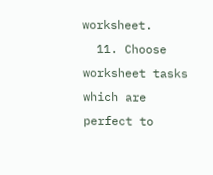worksheet.
  11. Choose worksheet tasks which are perfect to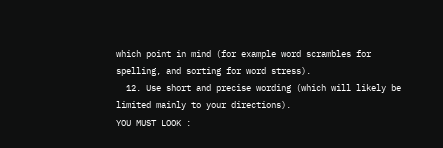which point in mind (for example word scrambles for spelling, and sorting for word stress).
  12. Use short and precise wording (which will likely be limited mainly to your directions).
YOU MUST LOOK :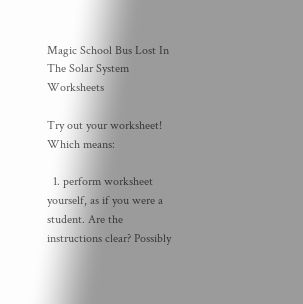Magic School Bus Lost In The Solar System Worksheets

Try out your worksheet! Which means:

  1. perform worksheet yourself, as if you were a student. Are the instructions clear? Possibly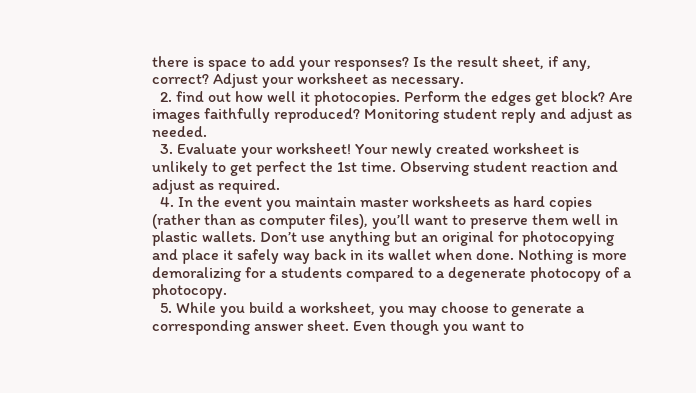there is space to add your responses? Is the result sheet, if any, correct? Adjust your worksheet as necessary.
  2. find out how well it photocopies. Perform the edges get block? Are images faithfully reproduced? Monitoring student reply and adjust as needed.
  3. Evaluate your worksheet! Your newly created worksheet is unlikely to get perfect the 1st time. Observing student reaction and adjust as required.
  4. In the event you maintain master worksheets as hard copies (rather than as computer files), you’ll want to preserve them well in plastic wallets. Don’t use anything but an original for photocopying and place it safely way back in its wallet when done. Nothing is more demoralizing for a students compared to a degenerate photocopy of a photocopy.
  5. While you build a worksheet, you may choose to generate a corresponding answer sheet. Even though you want to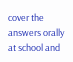cover the answers orally at school and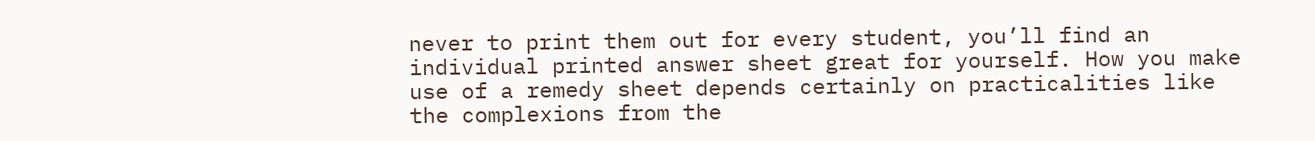never to print them out for every student, you’ll find an individual printed answer sheet great for yourself. How you make use of a remedy sheet depends certainly on practicalities like the complexions from the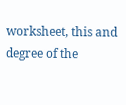worksheet, this and degree of the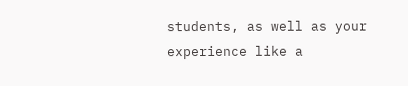students, as well as your experience like a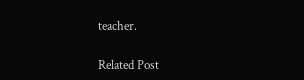teacher.

Related Post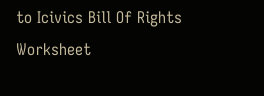to Icivics Bill Of Rights Worksheet